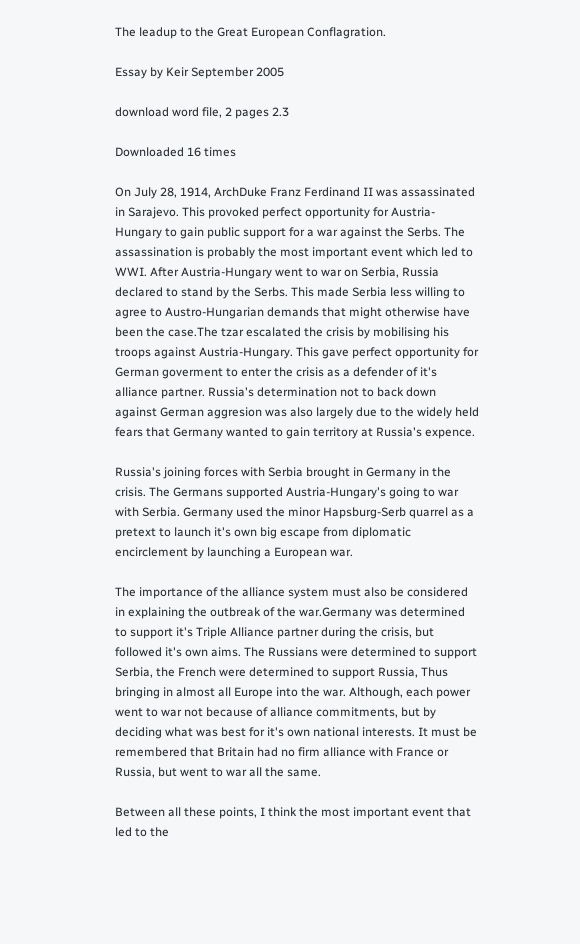The leadup to the Great European Conflagration.

Essay by Keir September 2005

download word file, 2 pages 2.3

Downloaded 16 times

On July 28, 1914, ArchDuke Franz Ferdinand II was assassinated in Sarajevo. This provoked perfect opportunity for Austria-Hungary to gain public support for a war against the Serbs. The assassination is probably the most important event which led to WWI. After Austria-Hungary went to war on Serbia, Russia declared to stand by the Serbs. This made Serbia less willing to agree to Austro-Hungarian demands that might otherwise have been the case.The tzar escalated the crisis by mobilising his troops against Austria-Hungary. This gave perfect opportunity for German goverment to enter the crisis as a defender of it's alliance partner. Russia's determination not to back down against German aggresion was also largely due to the widely held fears that Germany wanted to gain territory at Russia's expence.

Russia's joining forces with Serbia brought in Germany in the crisis. The Germans supported Austria-Hungary's going to war with Serbia. Germany used the minor Hapsburg-Serb quarrel as a pretext to launch it's own big escape from diplomatic encirclement by launching a European war.

The importance of the alliance system must also be considered in explaining the outbreak of the war.Germany was determined to support it's Triple Alliance partner during the crisis, but followed it's own aims. The Russians were determined to support Serbia, the French were determined to support Russia, Thus bringing in almost all Europe into the war. Although, each power went to war not because of alliance commitments, but by deciding what was best for it's own national interests. It must be remembered that Britain had no firm alliance with France or Russia, but went to war all the same.

Between all these points, I think the most important event that led to the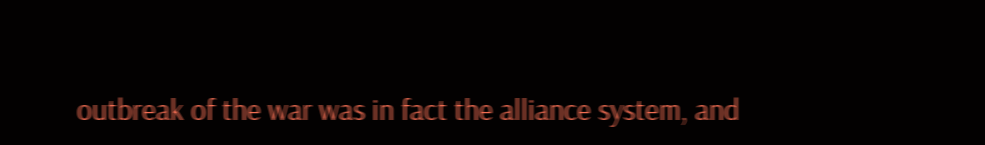outbreak of the war was in fact the alliance system, and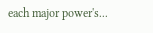each major power's...